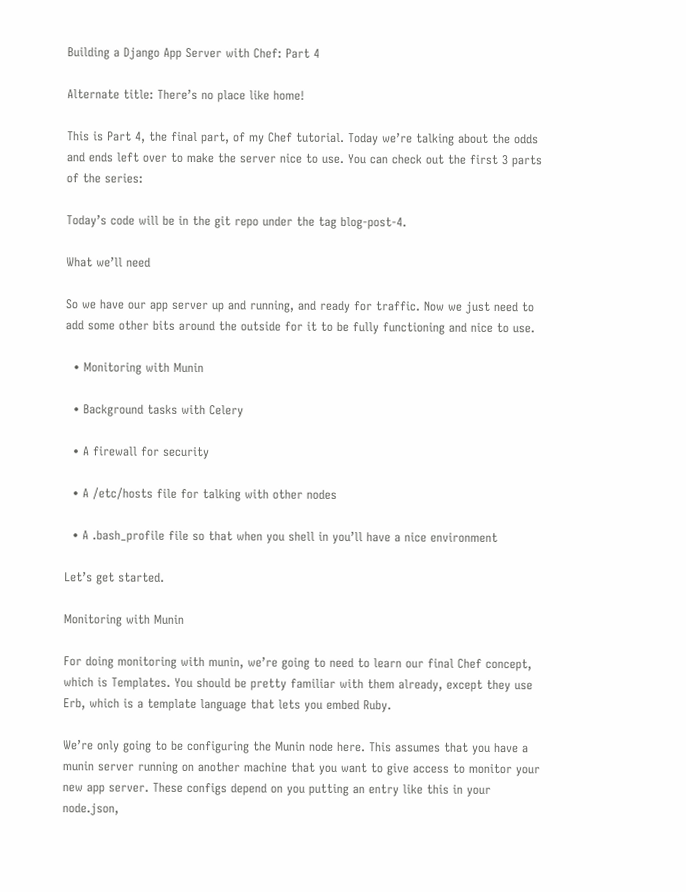Building a Django App Server with Chef: Part 4

Alternate title: There’s no place like home!

This is Part 4, the final part, of my Chef tutorial. Today we’re talking about the odds and ends left over to make the server nice to use. You can check out the first 3 parts of the series:

Today’s code will be in the git repo under the tag blog-post-4.

What we’ll need

So we have our app server up and running, and ready for traffic. Now we just need to add some other bits around the outside for it to be fully functioning and nice to use.

  • Monitoring with Munin

  • Background tasks with Celery

  • A firewall for security

  • A /etc/hosts file for talking with other nodes

  • A .bash_profile file so that when you shell in you’ll have a nice environment

Let’s get started.

Monitoring with Munin

For doing monitoring with munin, we’re going to need to learn our final Chef concept, which is Templates. You should be pretty familiar with them already, except they use Erb, which is a template language that lets you embed Ruby.

We’re only going to be configuring the Munin node here. This assumes that you have a munin server running on another machine that you want to give access to monitor your new app server. These configs depend on you putting an entry like this in your node.json,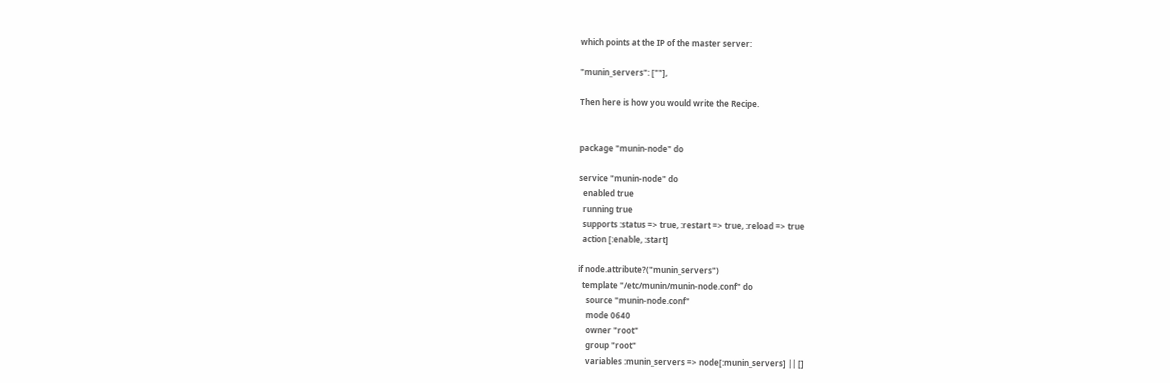which points at the IP of the master server:

"munin_servers": [""],

Then here is how you would write the Recipe.


package "munin-node" do

service "munin-node" do
  enabled true
  running true
  supports :status => true, :restart => true, :reload => true
  action [:enable, :start]

if node.attribute?("munin_servers")
  template "/etc/munin/munin-node.conf" do
    source "munin-node.conf"
    mode 0640
    owner "root"
    group "root"
    variables :munin_servers => node[:munin_servers] || []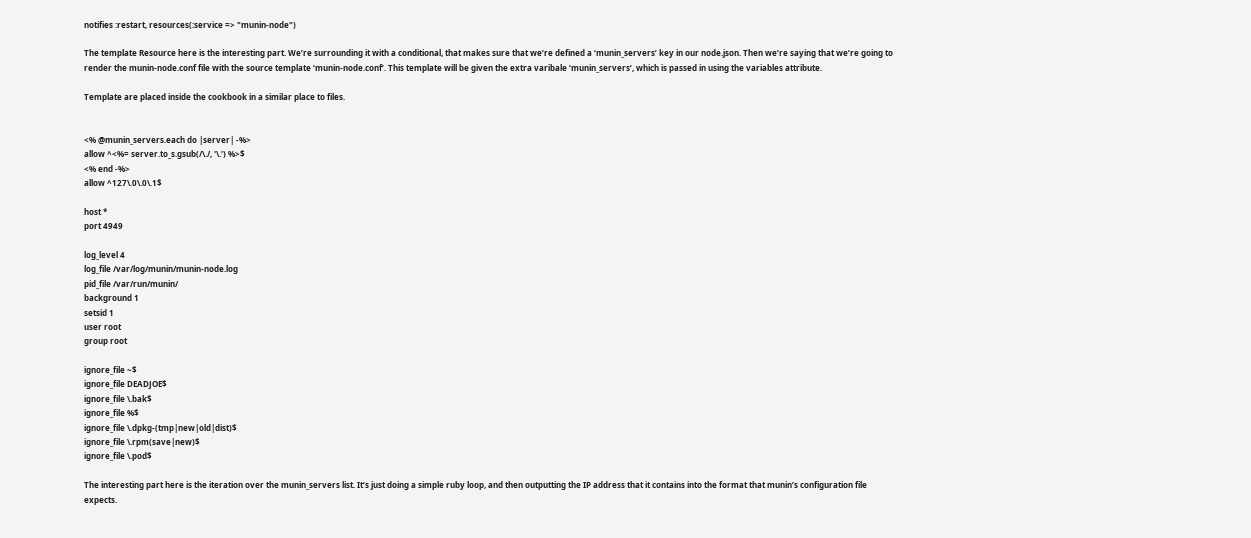notifies :restart, resources(:service => "munin-node")

The template Resource here is the interesting part. We’re surrounding it with a conditional, that makes sure that we’re defined a ‘munin_servers’ key in our node.json. Then we’re saying that we’re going to render the munin-node.conf file with the source template ‘munin-node.conf’. This template will be given the extra varibale ‘munin_servers’, which is passed in using the variables attribute.

Template are placed inside the cookbook in a similar place to files.


<% @munin_servers.each do |server| -%>
allow ^<%= server.to_s.gsub(/\./, '\.') %>$
<% end -%>
allow ^127\.0\.0\.1$

host *
port 4949

log_level 4
log_file /var/log/munin/munin-node.log
pid_file /var/run/munin/
background 1
setsid 1
user root
group root

ignore_file ~$
ignore_file DEADJOE$
ignore_file \.bak$
ignore_file %$
ignore_file \.dpkg-(tmp|new|old|dist)$
ignore_file \.rpm(save|new)$
ignore_file \.pod$

The interesting part here is the iteration over the munin_servers list. It’s just doing a simple ruby loop, and then outputting the IP address that it contains into the format that munin’s configuration file expects.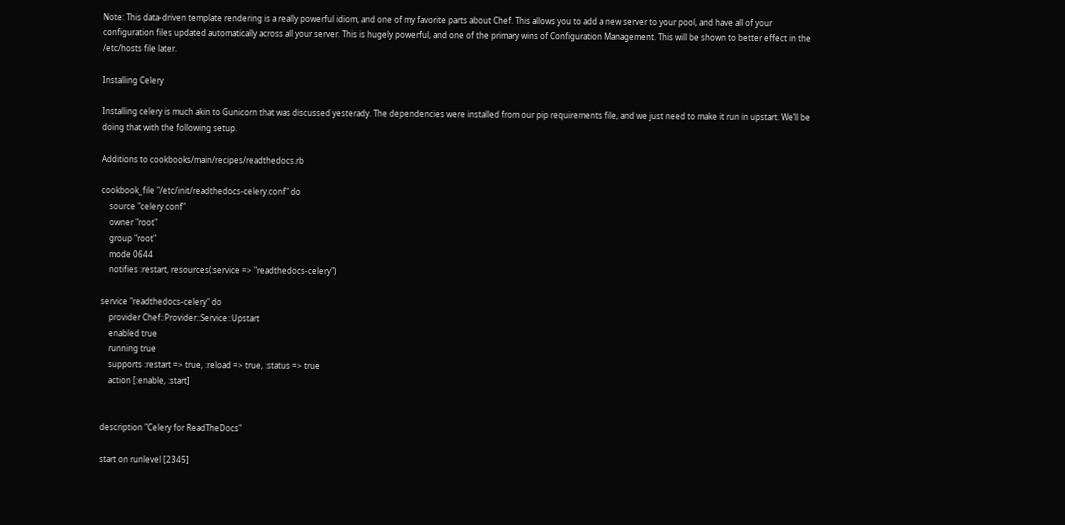Note: This data-driven template rendering is a really powerful idiom, and one of my favorite parts about Chef. This allows you to add a new server to your pool, and have all of your configuration files updated automatically across all your server. This is hugely powerful, and one of the primary wins of Configuration Management. This will be shown to better effect in the /etc/hosts file later.

Installing Celery

Installing celery is much akin to Gunicorn that was discussed yesterady. The dependencies were installed from our pip requirements file, and we just need to make it run in upstart. We’ll be doing that with the following setup.

Additions to cookbooks/main/recipes/readthedocs.rb

cookbook_file "/etc/init/readthedocs-celery.conf" do
    source "celery.conf"
    owner "root"
    group "root"
    mode 0644
    notifies :restart, resources(:service => "readthedocs-celery")

service "readthedocs-celery" do
    provider Chef::Provider::Service::Upstart
    enabled true
    running true
    supports :restart => true, :reload => true, :status => true
    action [:enable, :start]


description "Celery for ReadTheDocs"

start on runlevel [2345]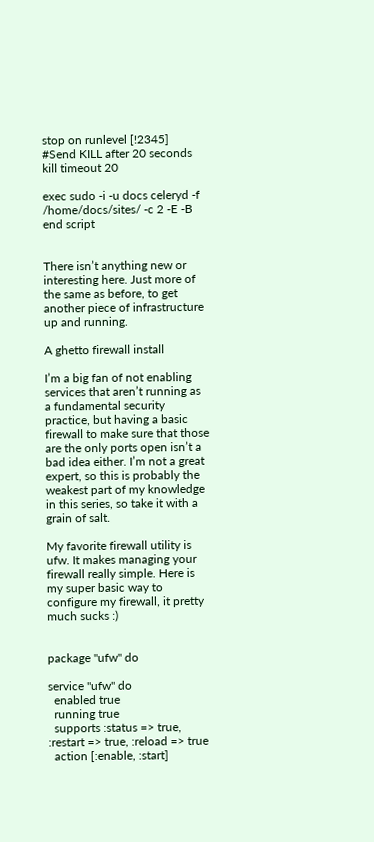stop on runlevel [!2345]
#Send KILL after 20 seconds
kill timeout 20

exec sudo -i -u docs celeryd -f /home/docs/sites/ -c 2 -E -B
end script


There isn’t anything new or interesting here. Just more of the same as before, to get another piece of infrastructure up and running.

A ghetto firewall install

I’m a big fan of not enabling services that aren’t running as a fundamental security practice, but having a basic firewall to make sure that those are the only ports open isn’t a bad idea either. I’m not a great expert, so this is probably the weakest part of my knowledge in this series, so take it with a grain of salt.

My favorite firewall utility is ufw. It makes managing your firewall really simple. Here is my super basic way to configure my firewall, it pretty much sucks :)


package "ufw" do

service "ufw" do
  enabled true
  running true
  supports :status => true, :restart => true, :reload => true
  action [:enable, :start]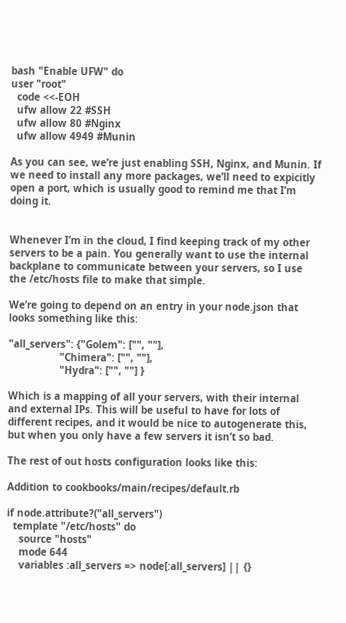bash "Enable UFW" do
user "root"
  code <<-EOH
  ufw allow 22 #SSH
  ufw allow 80 #Nginx
  ufw allow 4949 #Munin

As you can see, we’re just enabling SSH, Nginx, and Munin. If we need to install any more packages, we’ll need to expicitly open a port, which is usually good to remind me that I’m doing it.


Whenever I’m in the cloud, I find keeping track of my other servers to be a pain. You generally want to use the internal backplane to communicate between your servers, so I use the /etc/hosts file to make that simple.

We’re going to depend on an entry in your node.json that looks something like this:

"all_servers": {"Golem": ["", ""],
                 "Chimera": ["", ""],
                 "Hydra": ["", ""] }

Which is a mapping of all your servers, with their internal and external IPs. This will be useful to have for lots of different recipes, and it would be nice to autogenerate this, but when you only have a few servers it isn’t so bad.

The rest of out hosts configuration looks like this:

Addition to cookbooks/main/recipes/default.rb

if node.attribute?("all_servers")
  template "/etc/hosts" do
    source "hosts"
    mode 644
    variables :all_servers => node[:all_servers] || {}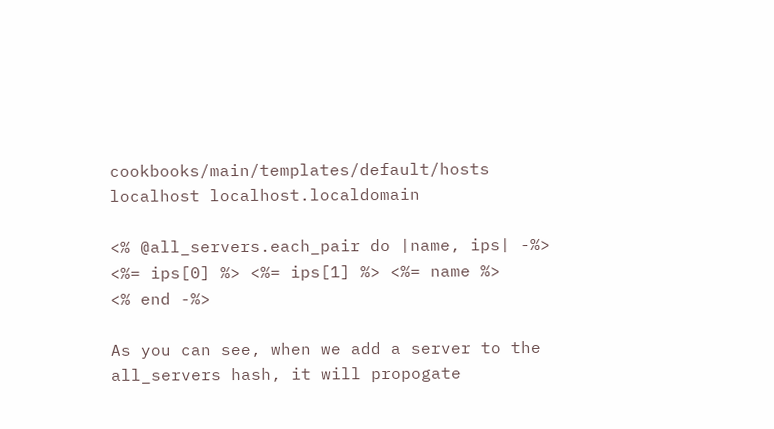cookbooks/main/templates/default/hosts     localhost localhost.localdomain

<% @all_servers.each_pair do |name, ips| -%>
<%= ips[0] %> <%= ips[1] %> <%= name %>
<% end -%>

As you can see, when we add a server to the all_servers hash, it will propogate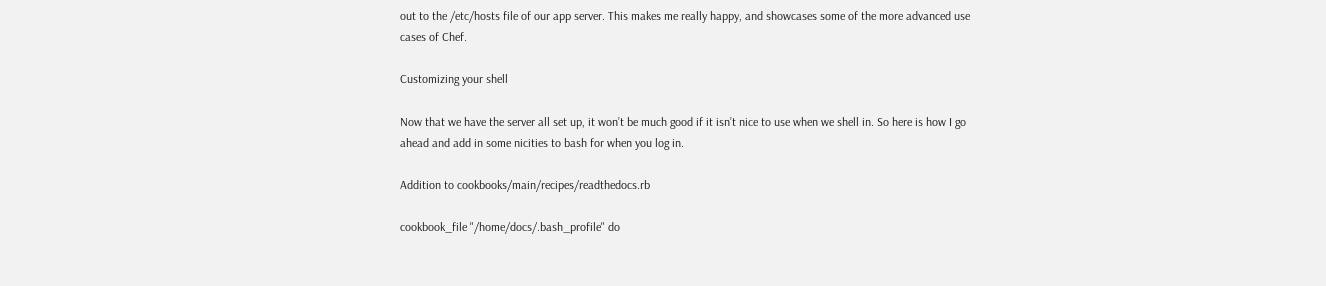out to the /etc/hosts file of our app server. This makes me really happy, and showcases some of the more advanced use cases of Chef.

Customizing your shell

Now that we have the server all set up, it won’t be much good if it isn’t nice to use when we shell in. So here is how I go ahead and add in some nicities to bash for when you log in.

Addition to cookbooks/main/recipes/readthedocs.rb

cookbook_file "/home/docs/.bash_profile" do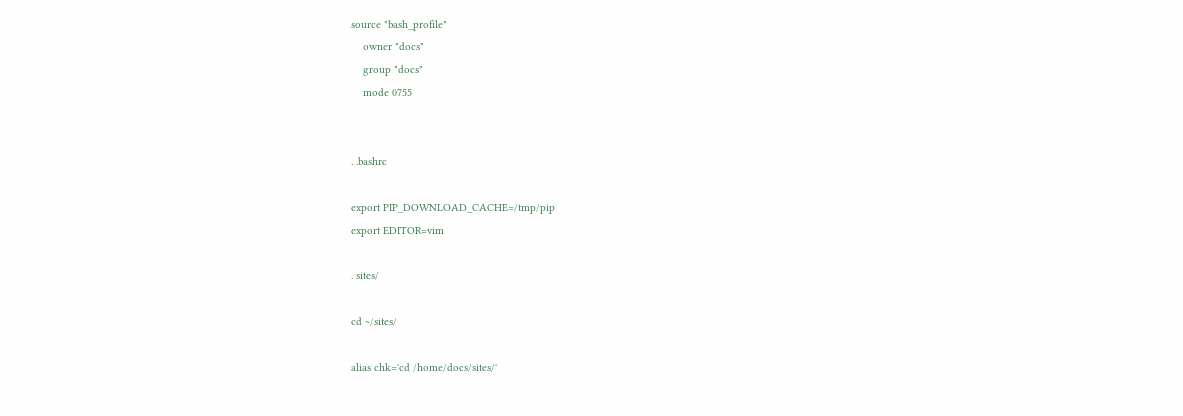source "bash_profile"
    owner "docs"
    group "docs"
    mode 0755


. .bashrc

export PIP_DOWNLOAD_CACHE=/tmp/pip
export EDITOR=vim

. sites/

cd ~/sites/

alias chk='cd /home/docs/sites/'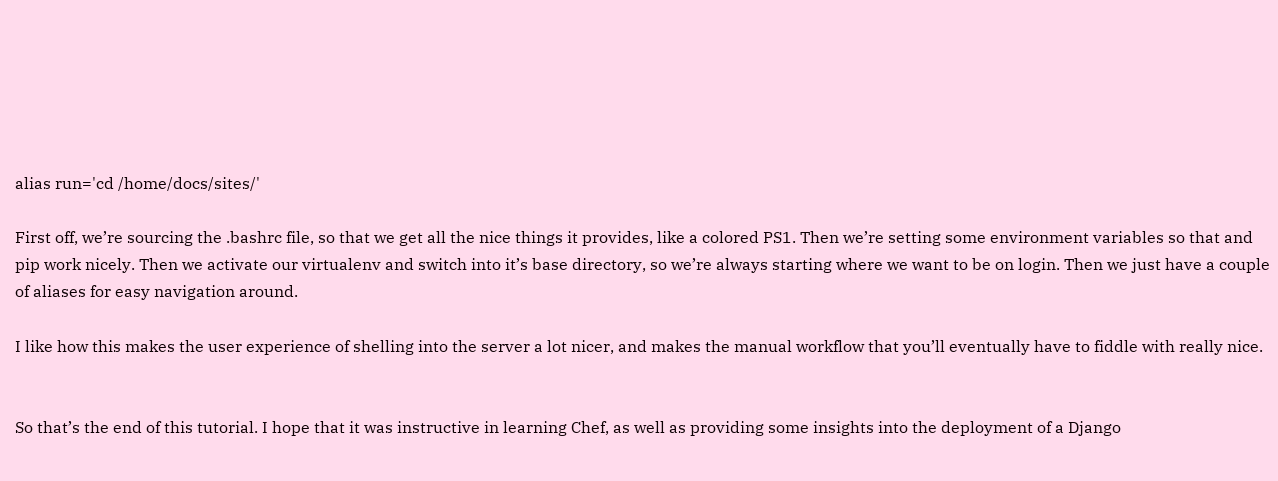alias run='cd /home/docs/sites/'

First off, we’re sourcing the .bashrc file, so that we get all the nice things it provides, like a colored PS1. Then we’re setting some environment variables so that and pip work nicely. Then we activate our virtualenv and switch into it’s base directory, so we’re always starting where we want to be on login. Then we just have a couple of aliases for easy navigation around.

I like how this makes the user experience of shelling into the server a lot nicer, and makes the manual workflow that you’ll eventually have to fiddle with really nice.


So that’s the end of this tutorial. I hope that it was instructive in learning Chef, as well as providing some insights into the deployment of a Django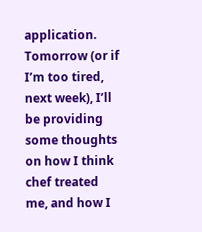application. Tomorrow (or if I’m too tired, next week), I’ll be providing some thoughts on how I think chef treated me, and how I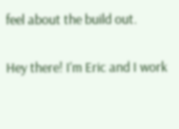feel about the build out.

Hey there! I'm Eric and I work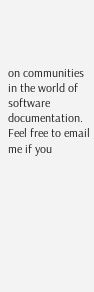on communities in the world of software documentation. Feel free to email me if you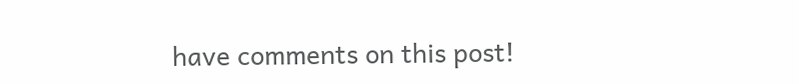have comments on this post!